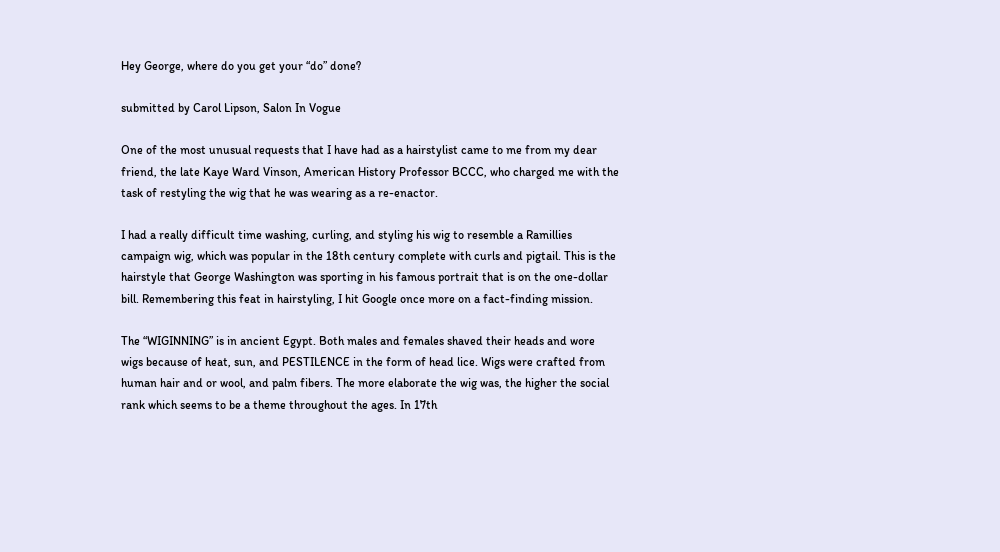Hey George, where do you get your “do” done?

submitted by Carol Lipson, Salon In Vogue

One of the most unusual requests that I have had as a hairstylist came to me from my dear friend, the late Kaye Ward Vinson, American History Professor BCCC, who charged me with the task of restyling the wig that he was wearing as a re-enactor.

I had a really difficult time washing, curling, and styling his wig to resemble a Ramillies campaign wig, which was popular in the 18th century complete with curls and pigtail. This is the hairstyle that George Washington was sporting in his famous portrait that is on the one-dollar bill. Remembering this feat in hairstyling, I hit Google once more on a fact-finding mission.

The “WIGINNING” is in ancient Egypt. Both males and females shaved their heads and wore wigs because of heat, sun, and PESTILENCE in the form of head lice. Wigs were crafted from human hair and or wool, and palm fibers. The more elaborate the wig was, the higher the social rank which seems to be a theme throughout the ages. In 17th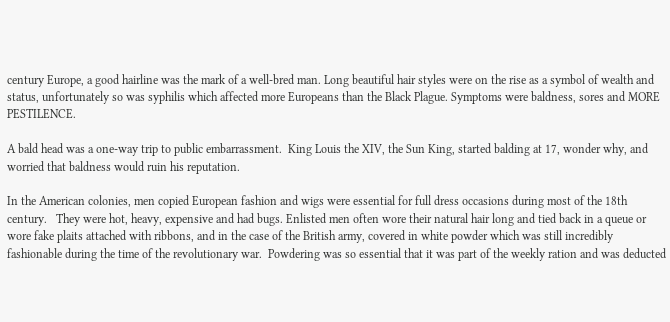century Europe, a good hairline was the mark of a well-bred man. Long beautiful hair styles were on the rise as a symbol of wealth and status, unfortunately so was syphilis which affected more Europeans than the Black Plague. Symptoms were baldness, sores and MORE PESTILENCE.

A bald head was a one-way trip to public embarrassment.  King Louis the XIV, the Sun King, started balding at 17, wonder why, and worried that baldness would ruin his reputation.

In the American colonies, men copied European fashion and wigs were essential for full dress occasions during most of the 18th century.   They were hot, heavy, expensive and had bugs. Enlisted men often wore their natural hair long and tied back in a queue or wore fake plaits attached with ribbons, and in the case of the British army, covered in white powder which was still incredibly fashionable during the time of the revolutionary war.  Powdering was so essential that it was part of the weekly ration and was deducted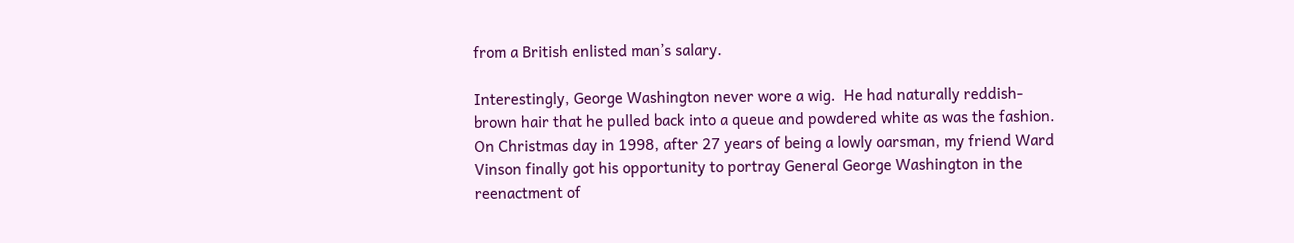from a British enlisted man’s salary.

Interestingly, George Washington never wore a wig.  He had naturally reddish-brown hair that he pulled back into a queue and powdered white as was the fashion.  On Christmas day in 1998, after 27 years of being a lowly oarsman, my friend Ward Vinson finally got his opportunity to portray General George Washington in the reenactment of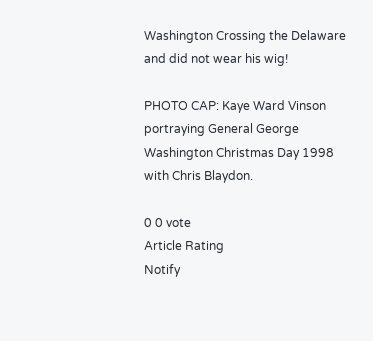Washington Crossing the Delaware and did not wear his wig!

PHOTO CAP: Kaye Ward Vinson portraying General George Washington Christmas Day 1998 with Chris Blaydon.

0 0 vote
Article Rating
Notify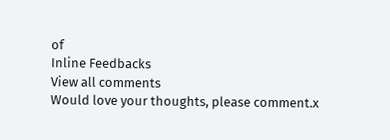of
Inline Feedbacks
View all comments
Would love your thoughts, please comment.x